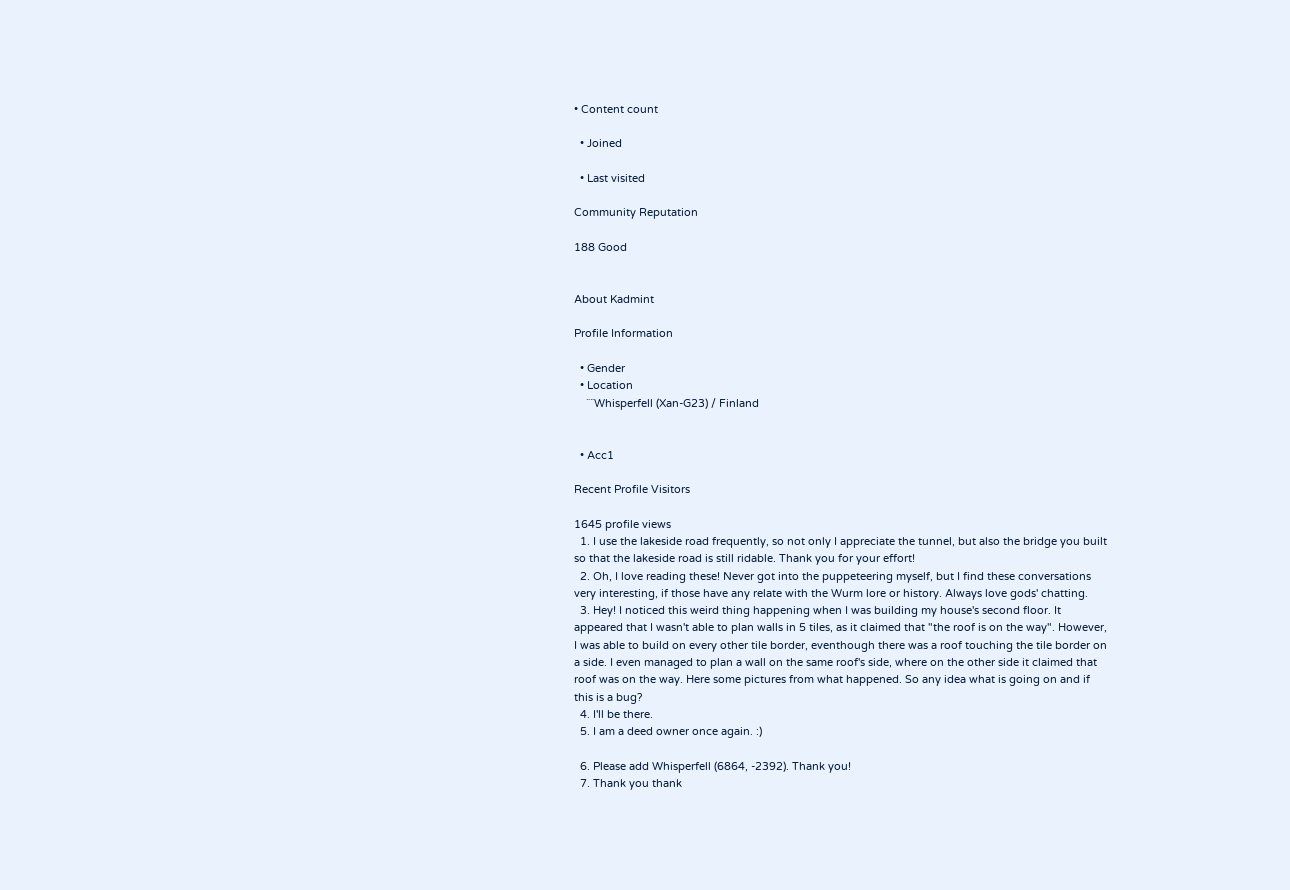• Content count

  • Joined

  • Last visited

Community Reputation

188 Good


About Kadmint

Profile Information

  • Gender
  • Location
    ¨¨Whisperfell (Xan-G23) / Finland


  • Acc1

Recent Profile Visitors

1645 profile views
  1. I use the lakeside road frequently, so not only I appreciate the tunnel, but also the bridge you built so that the lakeside road is still ridable. Thank you for your effort!
  2. Oh, I love reading these! Never got into the puppeteering myself, but I find these conversations very interesting, if those have any relate with the Wurm lore or history. Always love gods' chatting.
  3. Hey! I noticed this weird thing happening when I was building my house's second floor. It appeared that I wasn't able to plan walls in 5 tiles, as it claimed that "the roof is on the way". However, I was able to build on every other tile border, eventhough there was a roof touching the tile border on a side. I even managed to plan a wall on the same roof's side, where on the other side it claimed that roof was on the way. Here some pictures from what happened. So any idea what is going on and if this is a bug?
  4. I'll be there.
  5. I am a deed owner once again. :)

  6. Please add Whisperfell (6864, -2392). Thank you!
  7. Thank you thank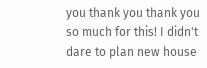you thank you thank you so much for this! I didn't dare to plan new house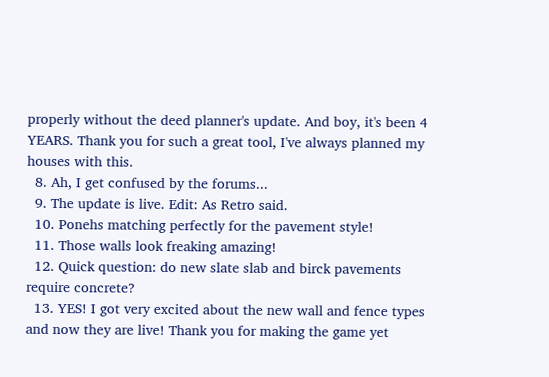properly without the deed planner's update. And boy, it's been 4 YEARS. Thank you for such a great tool, I've always planned my houses with this.
  8. Ah, I get confused by the forums...
  9. The update is live. Edit: As Retro said.
  10. Ponehs matching perfectly for the pavement style!
  11. Those walls look freaking amazing!
  12. Quick question: do new slate slab and birck pavements require concrete?
  13. YES! I got very excited about the new wall and fence types and now they are live! Thank you for making the game yet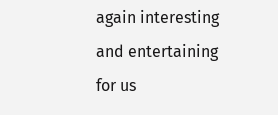again interesting and entertaining for us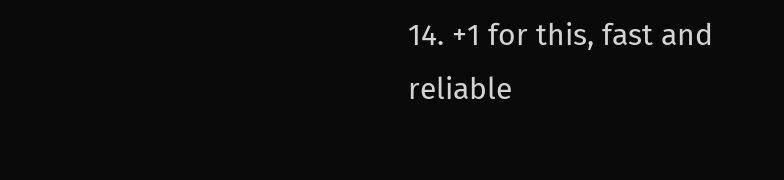14. +1 for this, fast and reliable